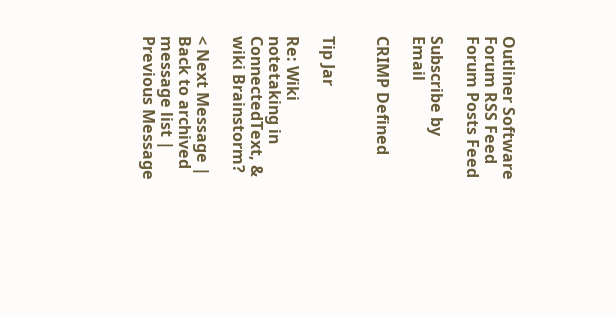Outliner Software Forum RSS Feed Forum Posts Feed

Subscribe by Email

CRIMP Defined


Tip Jar

Re: Wiki notetaking in ConnectedText, & wiki Brainstorm?

< Next Message | Back to archived message list | Previous Message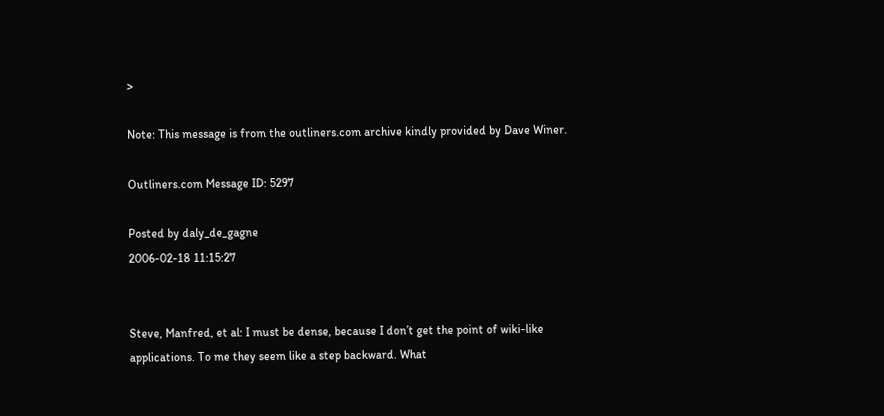>

Note: This message is from the outliners.com archive kindly provided by Dave Winer.

Outliners.com Message ID: 5297

Posted by daly_de_gagne
2006-02-18 11:15:27


Steve, Manfred, et al: I must be dense, because I don’t get the point of wiki-like applications. To me they seem like a step backward. What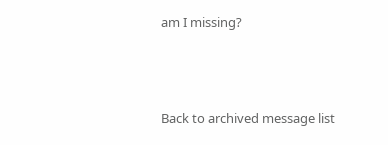am I missing?



Back to archived message list